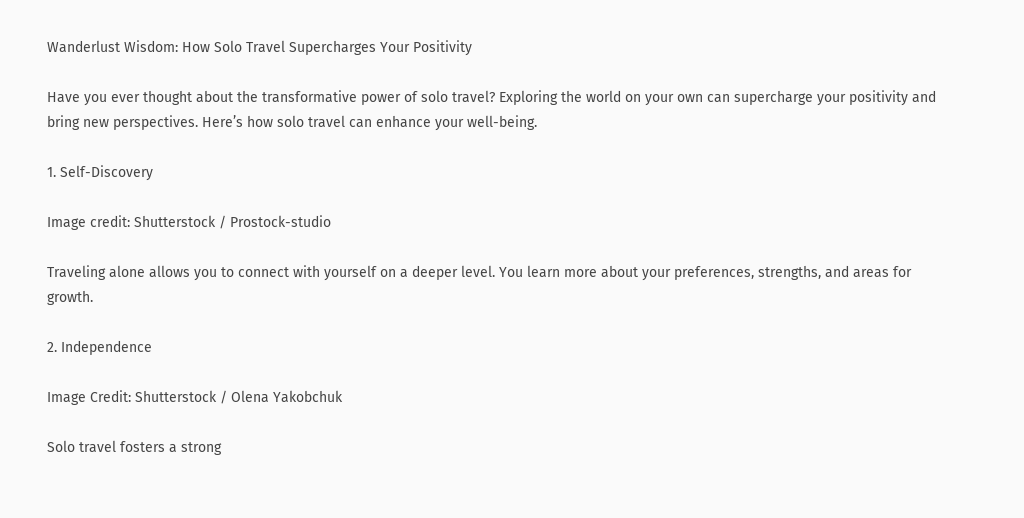Wanderlust Wisdom: How Solo Travel Supercharges Your Positivity

Have you ever thought about the transformative power of solo travel? Exploring the world on your own can supercharge your positivity and bring new perspectives. Here’s how solo travel can enhance your well-being.

1. Self-Discovery

Image credit: Shutterstock / Prostock-studio

Traveling alone allows you to connect with yourself on a deeper level. You learn more about your preferences, strengths, and areas for growth.

2. Independence

Image Credit: Shutterstock / Olena Yakobchuk

Solo travel fosters a strong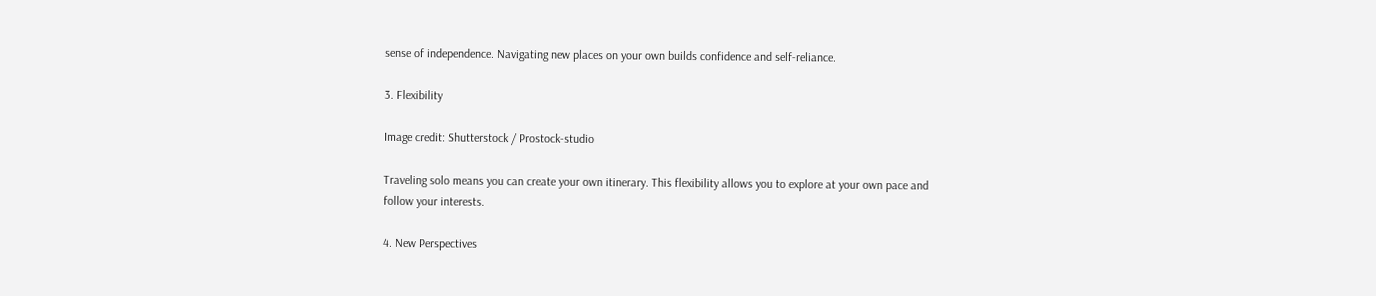sense of independence. Navigating new places on your own builds confidence and self-reliance.

3. Flexibility

Image credit: Shutterstock / Prostock-studio

Traveling solo means you can create your own itinerary. This flexibility allows you to explore at your own pace and follow your interests.

4. New Perspectives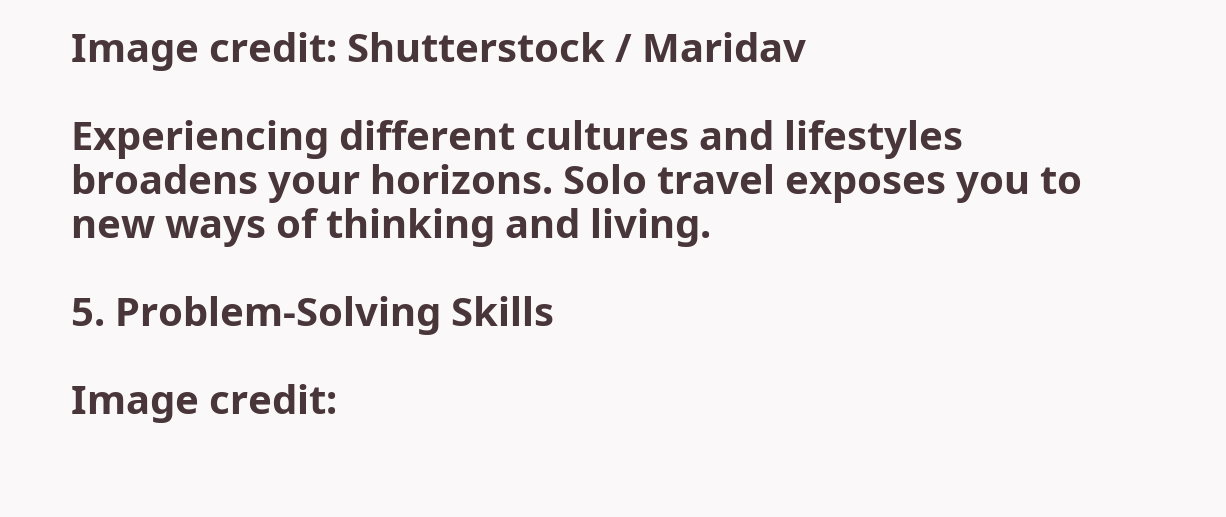Image credit: Shutterstock / Maridav

Experiencing different cultures and lifestyles broadens your horizons. Solo travel exposes you to new ways of thinking and living.

5. Problem-Solving Skills

Image credit: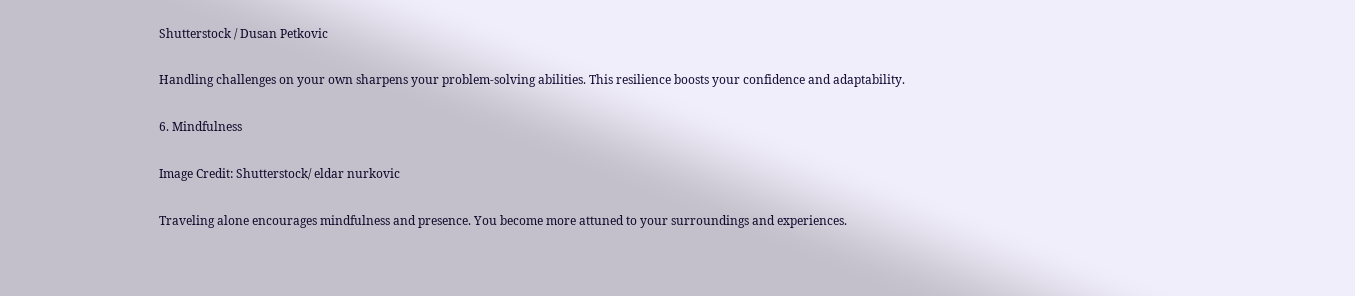Shutterstock / Dusan Petkovic

Handling challenges on your own sharpens your problem-solving abilities. This resilience boosts your confidence and adaptability.

6. Mindfulness

Image Credit: Shutterstock/ eldar nurkovic

Traveling alone encourages mindfulness and presence. You become more attuned to your surroundings and experiences.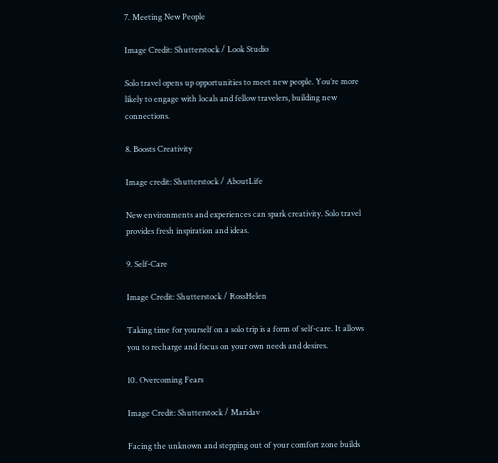7. Meeting New People

Image Credit: Shutterstock / Look Studio

Solo travel opens up opportunities to meet new people. You’re more likely to engage with locals and fellow travelers, building new connections.

8. Boosts Creativity

Image credit: Shutterstock / AboutLife

New environments and experiences can spark creativity. Solo travel provides fresh inspiration and ideas.

9. Self-Care

Image Credit: Shutterstock / RossHelen

Taking time for yourself on a solo trip is a form of self-care. It allows you to recharge and focus on your own needs and desires.

10. Overcoming Fears

Image Credit: Shutterstock / Maridav

Facing the unknown and stepping out of your comfort zone builds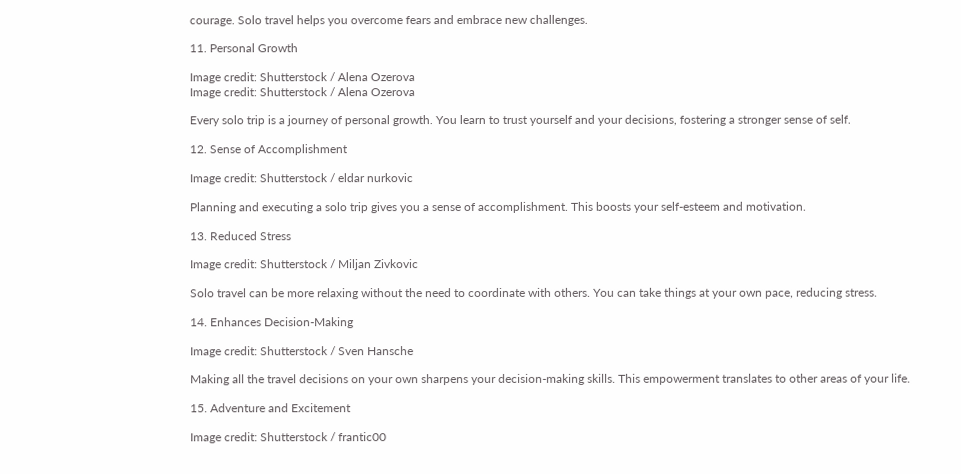courage. Solo travel helps you overcome fears and embrace new challenges.

11. Personal Growth

Image credit: Shutterstock / Alena Ozerova
Image credit: Shutterstock / Alena Ozerova

Every solo trip is a journey of personal growth. You learn to trust yourself and your decisions, fostering a stronger sense of self.

12. Sense of Accomplishment

Image credit: Shutterstock / eldar nurkovic

Planning and executing a solo trip gives you a sense of accomplishment. This boosts your self-esteem and motivation.

13. Reduced Stress

Image credit: Shutterstock / Miljan Zivkovic

Solo travel can be more relaxing without the need to coordinate with others. You can take things at your own pace, reducing stress.

14. Enhances Decision-Making

Image credit: Shutterstock / Sven Hansche

Making all the travel decisions on your own sharpens your decision-making skills. This empowerment translates to other areas of your life.

15. Adventure and Excitement

Image credit: Shutterstock / frantic00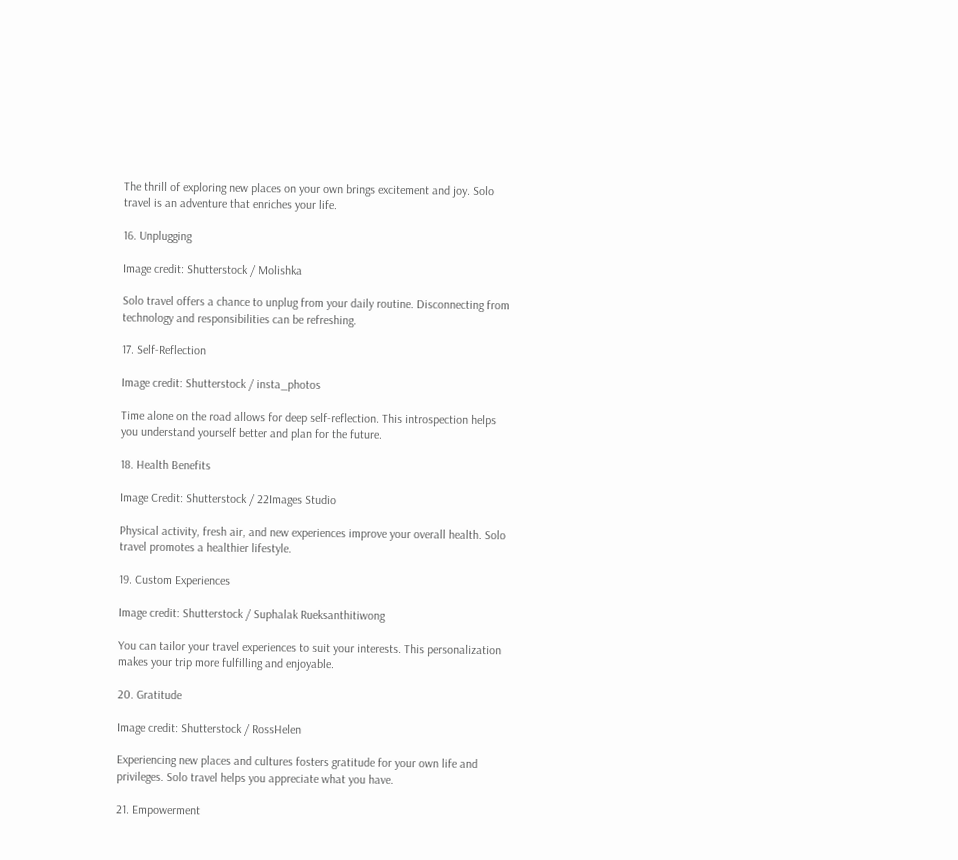The thrill of exploring new places on your own brings excitement and joy. Solo travel is an adventure that enriches your life.

16. Unplugging

Image credit: Shutterstock / Molishka

Solo travel offers a chance to unplug from your daily routine. Disconnecting from technology and responsibilities can be refreshing.

17. Self-Reflection

Image credit: Shutterstock / insta_photos

Time alone on the road allows for deep self-reflection. This introspection helps you understand yourself better and plan for the future.

18. Health Benefits

Image Credit: Shutterstock / 22Images Studio

Physical activity, fresh air, and new experiences improve your overall health. Solo travel promotes a healthier lifestyle.

19. Custom Experiences

Image credit: Shutterstock / Suphalak Rueksanthitiwong

You can tailor your travel experiences to suit your interests. This personalization makes your trip more fulfilling and enjoyable.

20. Gratitude

Image credit: Shutterstock / RossHelen

Experiencing new places and cultures fosters gratitude for your own life and privileges. Solo travel helps you appreciate what you have.

21. Empowerment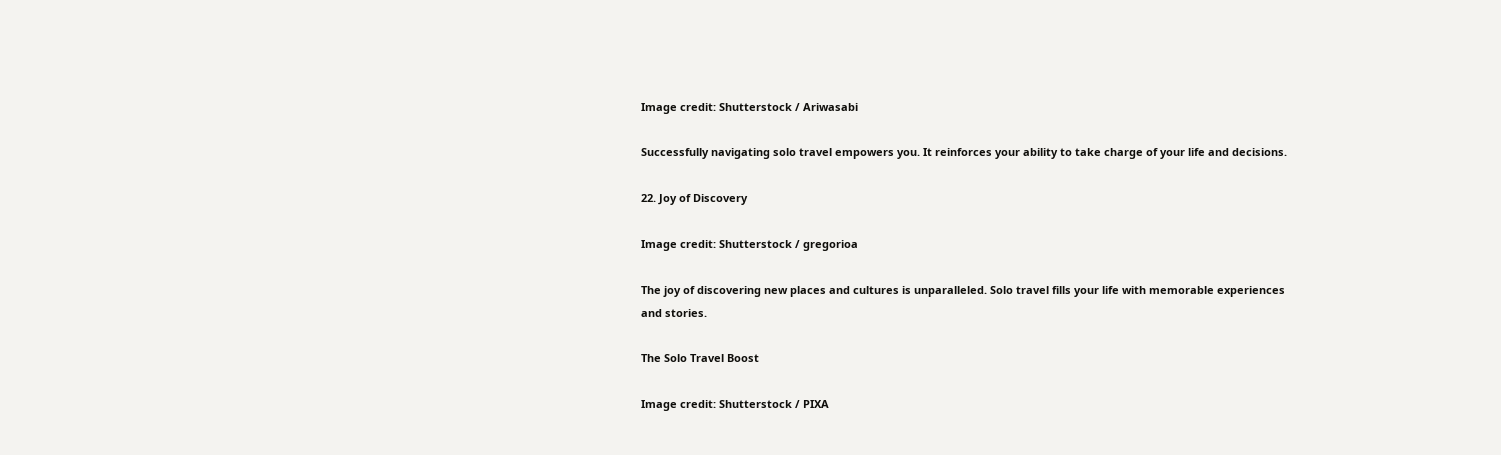Image credit: Shutterstock / Ariwasabi

Successfully navigating solo travel empowers you. It reinforces your ability to take charge of your life and decisions.

22. Joy of Discovery

Image credit: Shutterstock / gregorioa

The joy of discovering new places and cultures is unparalleled. Solo travel fills your life with memorable experiences and stories.

The Solo Travel Boost

Image credit: Shutterstock / PIXA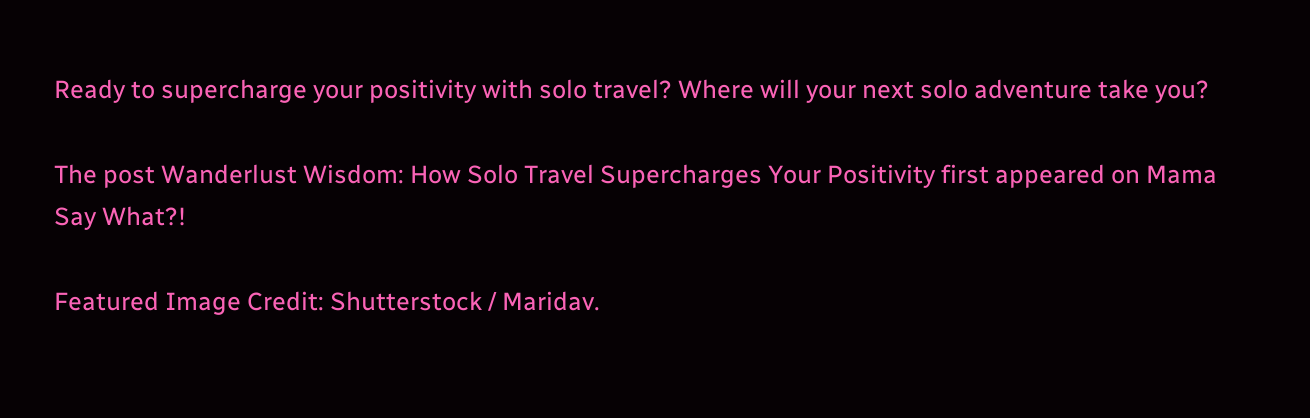Ready to supercharge your positivity with solo travel? Where will your next solo adventure take you?

The post Wanderlust Wisdom: How Solo Travel Supercharges Your Positivity first appeared on Mama Say What?!

Featured Image Credit: Shutterstock / Maridav.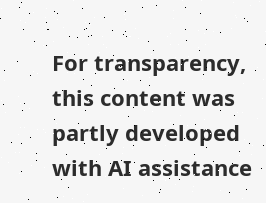For transparency, this content was partly developed with AI assistance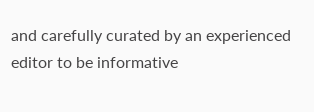and carefully curated by an experienced editor to be informative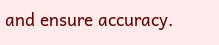and ensure accuracy.